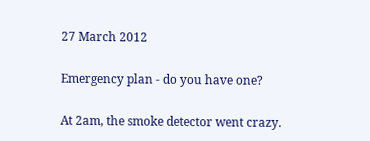27 March 2012

Emergency plan - do you have one?

At 2am, the smoke detector went crazy.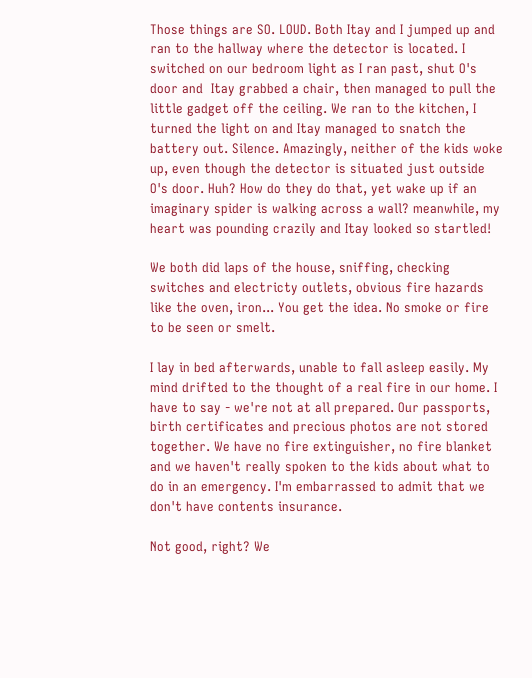Those things are SO. LOUD. Both Itay and I jumped up and ran to the hallway where the detector is located. I switched on our bedroom light as I ran past, shut O's door and  Itay grabbed a chair, then managed to pull the little gadget off the ceiling. We ran to the kitchen, I turned the light on and Itay managed to snatch the battery out. Silence. Amazingly, neither of the kids woke up, even though the detector is situated just outside O's door. Huh? How do they do that, yet wake up if an imaginary spider is walking across a wall? meanwhile, my heart was pounding crazily and Itay looked so startled!

We both did laps of the house, sniffing, checking switches and electricty outlets, obvious fire hazards like the oven, iron... You get the idea. No smoke or fire to be seen or smelt.

I lay in bed afterwards, unable to fall asleep easily. My mind drifted to the thought of a real fire in our home. I have to say - we're not at all prepared. Our passports, birth certificates and precious photos are not stored together. We have no fire extinguisher, no fire blanket and we haven't really spoken to the kids about what to do in an emergency. I'm embarrassed to admit that we don't have contents insurance.

Not good, right? We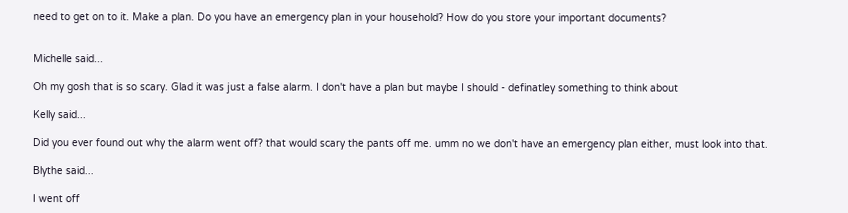need to get on to it. Make a plan. Do you have an emergency plan in your household? How do you store your important documents?


Michelle said...

Oh my gosh that is so scary. Glad it was just a false alarm. I don't have a plan but maybe I should - definatley something to think about

Kelly said...

Did you ever found out why the alarm went off? that would scary the pants off me. umm no we don't have an emergency plan either, must look into that.

Blythe said...

I went off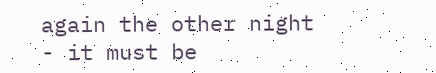again the other night - it must be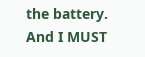the battery. And I MUST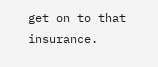get on to that insurance.